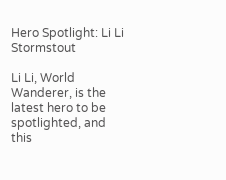Hero Spotlight: Li Li Stormstout

Li Li, World Wanderer, is the latest hero to be spotlighted, and this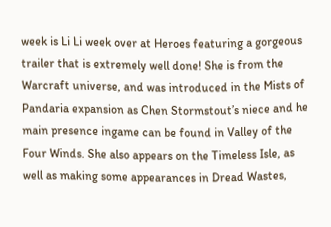week is Li Li week over at Heroes featuring a gorgeous trailer that is extremely well done! She is from the Warcraft universe, and was introduced in the Mists of Pandaria expansion as Chen Stormstout’s niece and he main presence ingame can be found in Valley of the Four Winds. She also appears on the Timeless Isle, as well as making some appearances in Dread Wastes,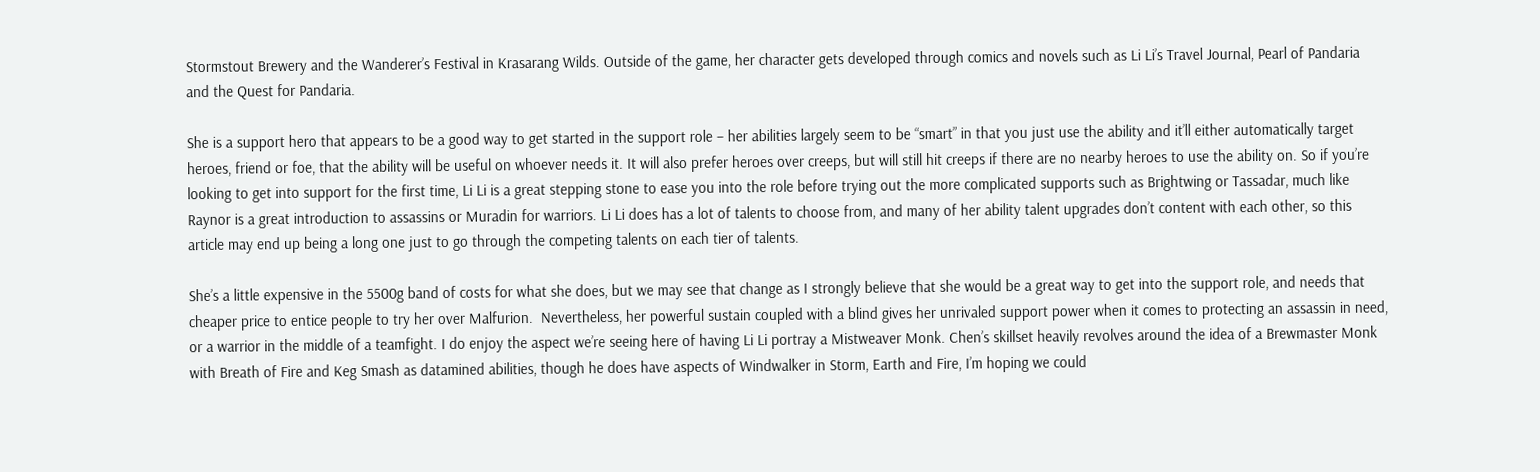Stormstout Brewery and the Wanderer’s Festival in Krasarang Wilds. Outside of the game, her character gets developed through comics and novels such as Li Li’s Travel Journal, Pearl of Pandaria and the Quest for Pandaria.

She is a support hero that appears to be a good way to get started in the support role – her abilities largely seem to be “smart” in that you just use the ability and it’ll either automatically target heroes, friend or foe, that the ability will be useful on whoever needs it. It will also prefer heroes over creeps, but will still hit creeps if there are no nearby heroes to use the ability on. So if you’re looking to get into support for the first time, Li Li is a great stepping stone to ease you into the role before trying out the more complicated supports such as Brightwing or Tassadar, much like Raynor is a great introduction to assassins or Muradin for warriors. Li Li does has a lot of talents to choose from, and many of her ability talent upgrades don’t content with each other, so this article may end up being a long one just to go through the competing talents on each tier of talents.

She’s a little expensive in the 5500g band of costs for what she does, but we may see that change as I strongly believe that she would be a great way to get into the support role, and needs that cheaper price to entice people to try her over Malfurion.  Nevertheless, her powerful sustain coupled with a blind gives her unrivaled support power when it comes to protecting an assassin in need, or a warrior in the middle of a teamfight. I do enjoy the aspect we’re seeing here of having Li Li portray a Mistweaver Monk. Chen’s skillset heavily revolves around the idea of a Brewmaster Monk with Breath of Fire and Keg Smash as datamined abilities, though he does have aspects of Windwalker in Storm, Earth and Fire, I’m hoping we could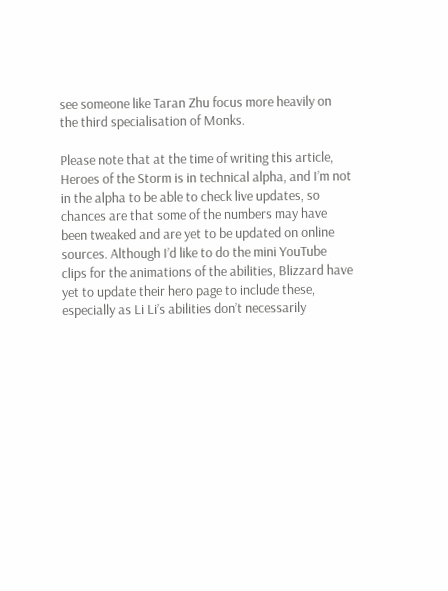see someone like Taran Zhu focus more heavily on the third specialisation of Monks.

Please note that at the time of writing this article, Heroes of the Storm is in technical alpha, and I’m not in the alpha to be able to check live updates, so chances are that some of the numbers may have been tweaked and are yet to be updated on online sources. Although I’d like to do the mini YouTube clips for the animations of the abilities, Blizzard have yet to update their hero page to include these, especially as Li Li’s abilities don’t necessarily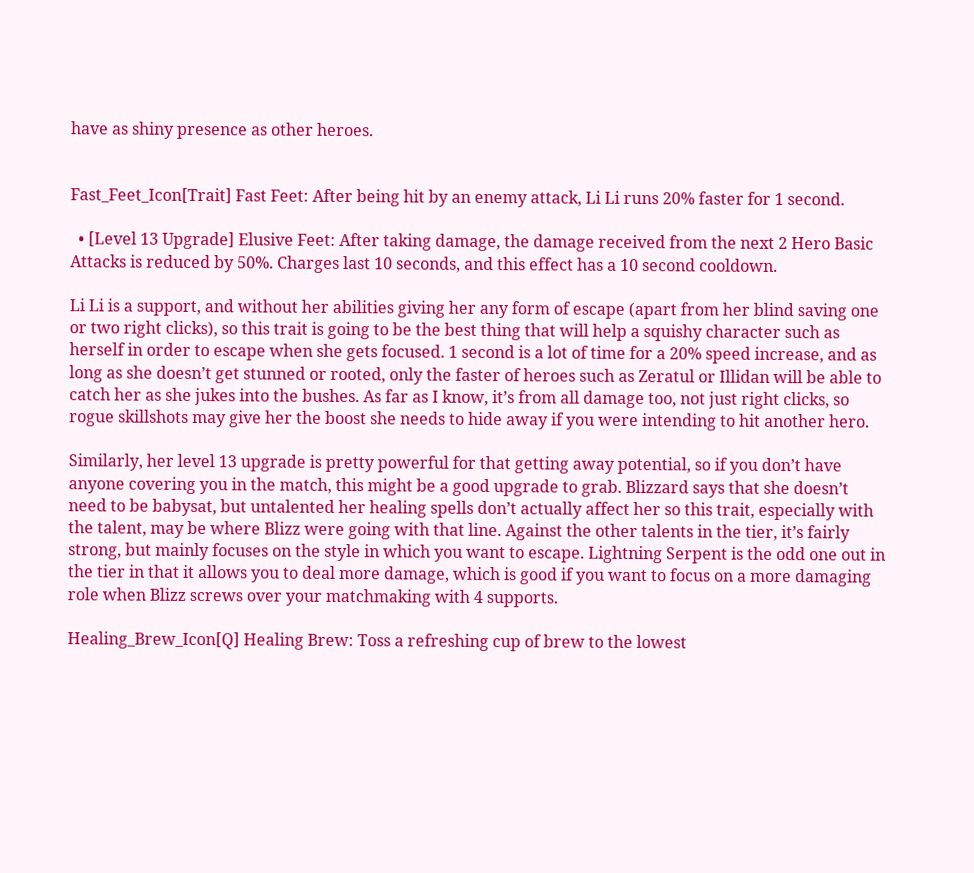have as shiny presence as other heroes.


Fast_Feet_Icon[Trait] Fast Feet: After being hit by an enemy attack, Li Li runs 20% faster for 1 second.

  • [Level 13 Upgrade] Elusive Feet: After taking damage, the damage received from the next 2 Hero Basic Attacks is reduced by 50%. Charges last 10 seconds, and this effect has a 10 second cooldown.

Li Li is a support, and without her abilities giving her any form of escape (apart from her blind saving one or two right clicks), so this trait is going to be the best thing that will help a squishy character such as herself in order to escape when she gets focused. 1 second is a lot of time for a 20% speed increase, and as long as she doesn’t get stunned or rooted, only the faster of heroes such as Zeratul or Illidan will be able to catch her as she jukes into the bushes. As far as I know, it’s from all damage too, not just right clicks, so rogue skillshots may give her the boost she needs to hide away if you were intending to hit another hero.

Similarly, her level 13 upgrade is pretty powerful for that getting away potential, so if you don’t have anyone covering you in the match, this might be a good upgrade to grab. Blizzard says that she doesn’t need to be babysat, but untalented her healing spells don’t actually affect her so this trait, especially with the talent, may be where Blizz were going with that line. Against the other talents in the tier, it’s fairly strong, but mainly focuses on the style in which you want to escape. Lightning Serpent is the odd one out in the tier in that it allows you to deal more damage, which is good if you want to focus on a more damaging role when Blizz screws over your matchmaking with 4 supports.

Healing_Brew_Icon[Q] Healing Brew: Toss a refreshing cup of brew to the lowest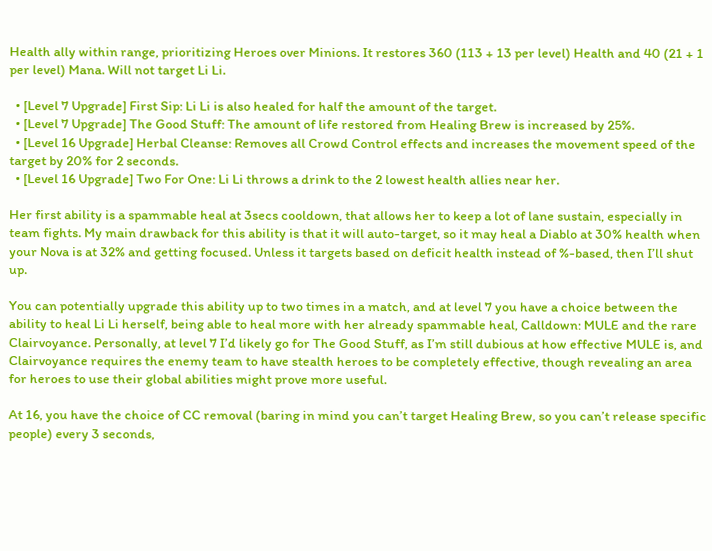Health ally within range, prioritizing Heroes over Minions. It restores 360 (113 + 13 per level) Health and 40 (21 + 1 per level) Mana. Will not target Li Li.

  • [Level 7 Upgrade] First Sip: Li Li is also healed for half the amount of the target.
  • [Level 7 Upgrade] The Good Stuff: The amount of life restored from Healing Brew is increased by 25%.
  • [Level 16 Upgrade] Herbal Cleanse: Removes all Crowd Control effects and increases the movement speed of the target by 20% for 2 seconds.
  • [Level 16 Upgrade] Two For One: Li Li throws a drink to the 2 lowest health allies near her.

Her first ability is a spammable heal at 3secs cooldown, that allows her to keep a lot of lane sustain, especially in team fights. My main drawback for this ability is that it will auto-target, so it may heal a Diablo at 30% health when your Nova is at 32% and getting focused. Unless it targets based on deficit health instead of %-based, then I’ll shut up.

You can potentially upgrade this ability up to two times in a match, and at level 7 you have a choice between the ability to heal Li Li herself, being able to heal more with her already spammable heal, Calldown: MULE and the rare Clairvoyance. Personally, at level 7 I’d likely go for The Good Stuff, as I’m still dubious at how effective MULE is, and Clairvoyance requires the enemy team to have stealth heroes to be completely effective, though revealing an area for heroes to use their global abilities might prove more useful.

At 16, you have the choice of CC removal (baring in mind you can’t target Healing Brew, so you can’t release specific people) every 3 seconds,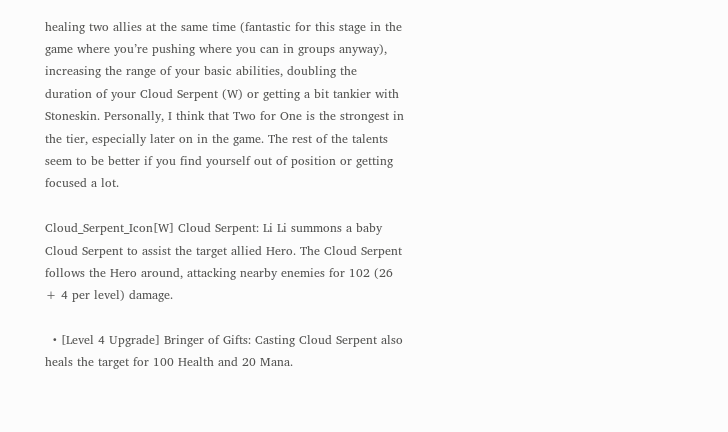healing two allies at the same time (fantastic for this stage in the game where you’re pushing where you can in groups anyway), increasing the range of your basic abilities, doubling the duration of your Cloud Serpent (W) or getting a bit tankier with Stoneskin. Personally, I think that Two for One is the strongest in the tier, especially later on in the game. The rest of the talents seem to be better if you find yourself out of position or getting focused a lot.

Cloud_Serpent_Icon[W] Cloud Serpent: Li Li summons a baby Cloud Serpent to assist the target allied Hero. The Cloud Serpent follows the Hero around, attacking nearby enemies for 102 (26 + 4 per level) damage.

  • [Level 4 Upgrade] Bringer of Gifts: Casting Cloud Serpent also heals the target for 100 Health and 20 Mana.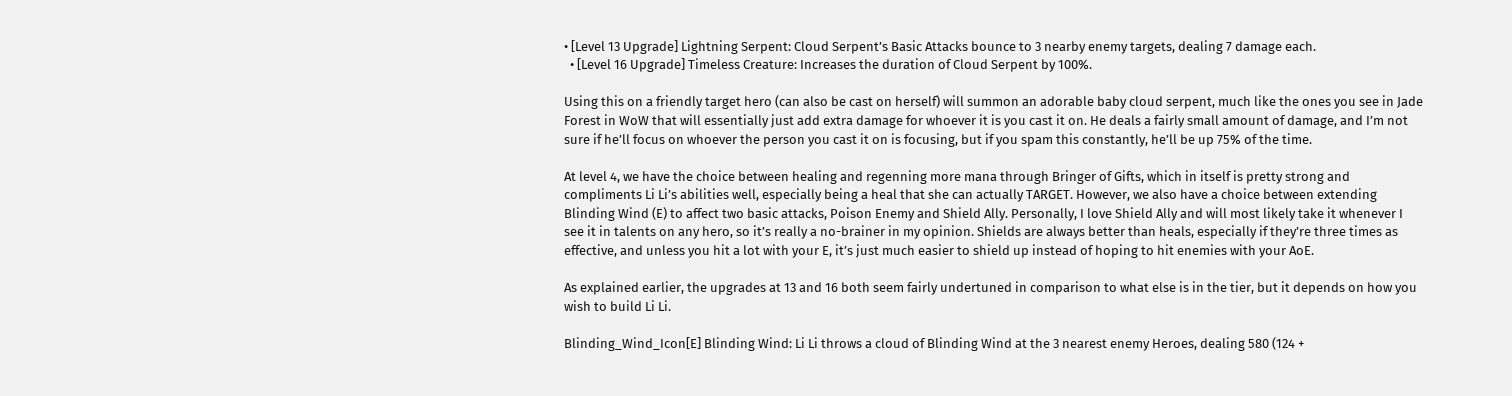• [Level 13 Upgrade] Lightning Serpent: Cloud Serpent’s Basic Attacks bounce to 3 nearby enemy targets, dealing 7 damage each.
  • [Level 16 Upgrade] Timeless Creature: Increases the duration of Cloud Serpent by 100%.

Using this on a friendly target hero (can also be cast on herself) will summon an adorable baby cloud serpent, much like the ones you see in Jade Forest in WoW that will essentially just add extra damage for whoever it is you cast it on. He deals a fairly small amount of damage, and I’m not sure if he’ll focus on whoever the person you cast it on is focusing, but if you spam this constantly, he’ll be up 75% of the time.

At level 4, we have the choice between healing and regenning more mana through Bringer of Gifts, which in itself is pretty strong and compliments Li Li’s abilities well, especially being a heal that she can actually TARGET. However, we also have a choice between extending Blinding Wind (E) to affect two basic attacks, Poison Enemy and Shield Ally. Personally, I love Shield Ally and will most likely take it whenever I see it in talents on any hero, so it’s really a no-brainer in my opinion. Shields are always better than heals, especially if they’re three times as effective, and unless you hit a lot with your E, it’s just much easier to shield up instead of hoping to hit enemies with your AoE.

As explained earlier, the upgrades at 13 and 16 both seem fairly undertuned in comparison to what else is in the tier, but it depends on how you wish to build Li Li.

Blinding_Wind_Icon[E] Blinding Wind: Li Li throws a cloud of Blinding Wind at the 3 nearest enemy Heroes, dealing 580 (124 +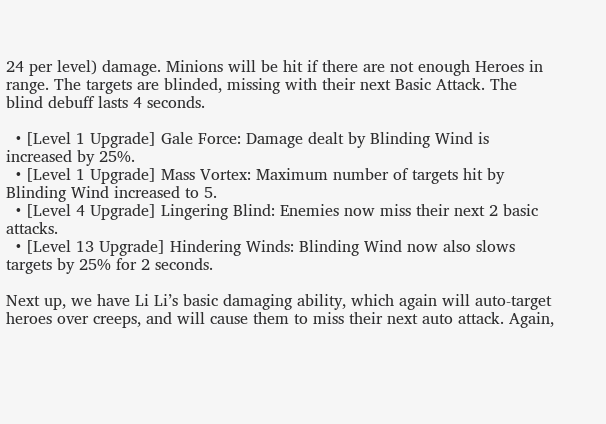24 per level) damage. Minions will be hit if there are not enough Heroes in range. The targets are blinded, missing with their next Basic Attack. The blind debuff lasts 4 seconds.

  • [Level 1 Upgrade] Gale Force: Damage dealt by Blinding Wind is increased by 25%.
  • [Level 1 Upgrade] Mass Vortex: Maximum number of targets hit by Blinding Wind increased to 5.
  • [Level 4 Upgrade] Lingering Blind: Enemies now miss their next 2 basic attacks.
  • [Level 13 Upgrade] Hindering Winds: Blinding Wind now also slows targets by 25% for 2 seconds.

Next up, we have Li Li’s basic damaging ability, which again will auto-target heroes over creeps, and will cause them to miss their next auto attack. Again,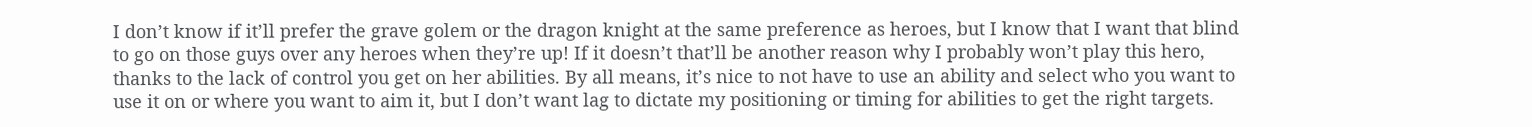I don’t know if it’ll prefer the grave golem or the dragon knight at the same preference as heroes, but I know that I want that blind to go on those guys over any heroes when they’re up! If it doesn’t that’ll be another reason why I probably won’t play this hero, thanks to the lack of control you get on her abilities. By all means, it’s nice to not have to use an ability and select who you want to use it on or where you want to aim it, but I don’t want lag to dictate my positioning or timing for abilities to get the right targets.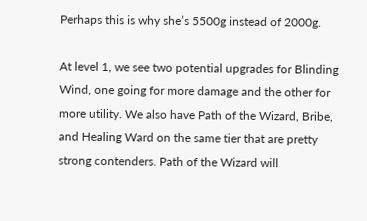Perhaps this is why she’s 5500g instead of 2000g.

At level 1, we see two potential upgrades for Blinding Wind, one going for more damage and the other for more utility. We also have Path of the Wizard, Bribe, and Healing Ward on the same tier that are pretty strong contenders. Path of the Wizard will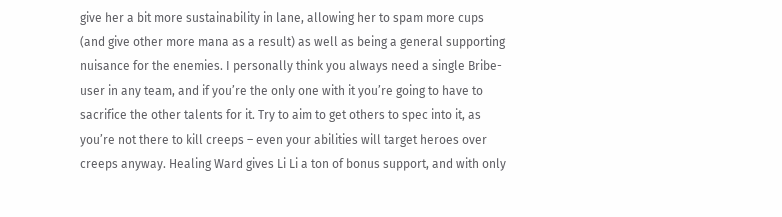give her a bit more sustainability in lane, allowing her to spam more cups (and give other more mana as a result) as well as being a general supporting nuisance for the enemies. I personally think you always need a single Bribe-user in any team, and if you’re the only one with it you’re going to have to sacrifice the other talents for it. Try to aim to get others to spec into it, as you’re not there to kill creeps – even your abilities will target heroes over creeps anyway. Healing Ward gives Li Li a ton of bonus support, and with only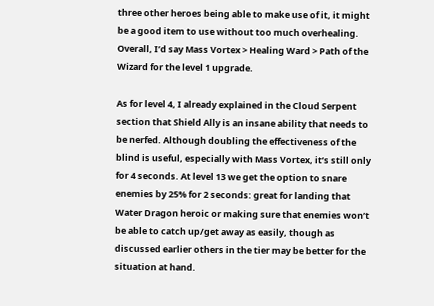three other heroes being able to make use of it, it might be a good item to use without too much overhealing. Overall, I’d say Mass Vortex > Healing Ward > Path of the Wizard for the level 1 upgrade.

As for level 4, I already explained in the Cloud Serpent section that Shield Ally is an insane ability that needs to be nerfed. Although doubling the effectiveness of the blind is useful, especially with Mass Vortex, it’s still only for 4 seconds. At level 13 we get the option to snare enemies by 25% for 2 seconds: great for landing that Water Dragon heroic or making sure that enemies won’t be able to catch up/get away as easily, though as discussed earlier others in the tier may be better for the situation at hand.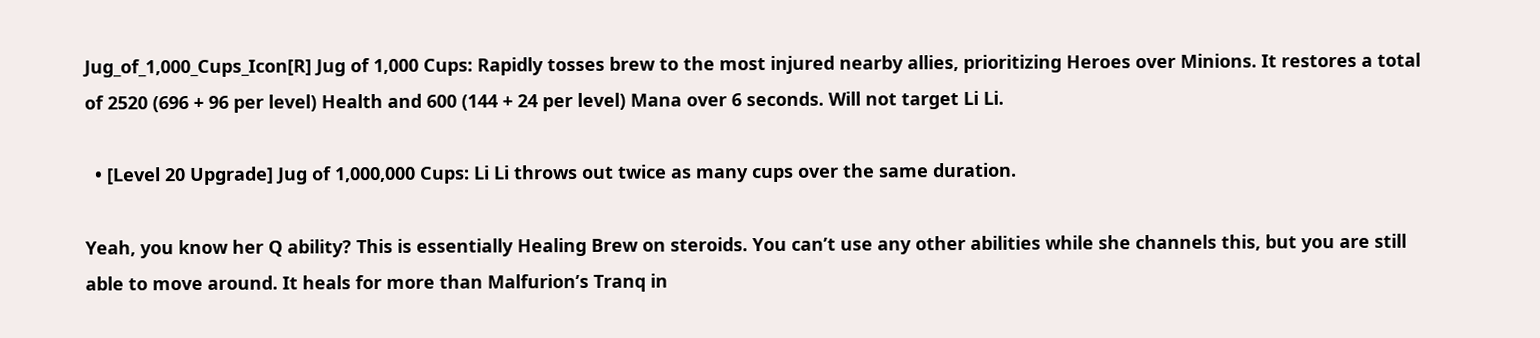Jug_of_1,000_Cups_Icon[R] Jug of 1,000 Cups: Rapidly tosses brew to the most injured nearby allies, prioritizing Heroes over Minions. It restores a total of 2520 (696 + 96 per level) Health and 600 (144 + 24 per level) Mana over 6 seconds. Will not target Li Li.

  • [Level 20 Upgrade] Jug of 1,000,000 Cups: Li Li throws out twice as many cups over the same duration.

Yeah, you know her Q ability? This is essentially Healing Brew on steroids. You can’t use any other abilities while she channels this, but you are still able to move around. It heals for more than Malfurion’s Tranq in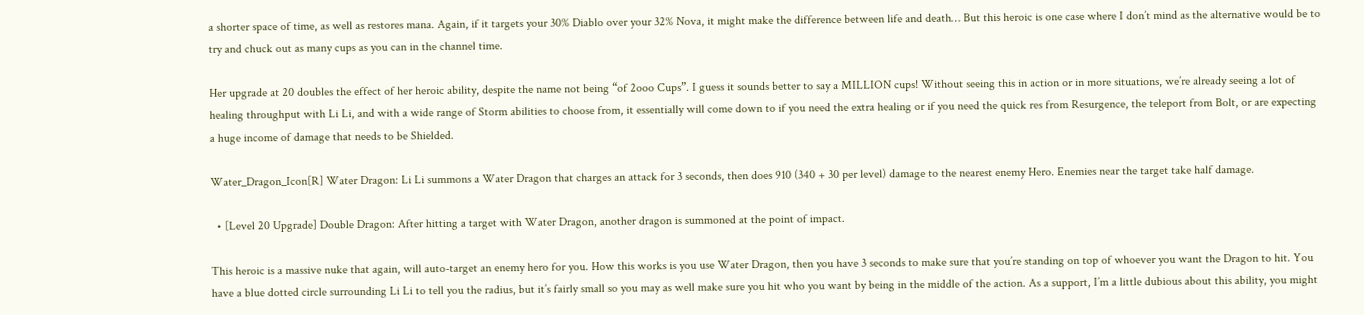a shorter space of time, as well as restores mana. Again, if it targets your 30% Diablo over your 32% Nova, it might make the difference between life and death… But this heroic is one case where I don’t mind as the alternative would be to try and chuck out as many cups as you can in the channel time.

Her upgrade at 20 doubles the effect of her heroic ability, despite the name not being “of 2ooo Cups”. I guess it sounds better to say a MILLION cups! Without seeing this in action or in more situations, we’re already seeing a lot of healing throughput with Li Li, and with a wide range of Storm abilities to choose from, it essentially will come down to if you need the extra healing or if you need the quick res from Resurgence, the teleport from Bolt, or are expecting a huge income of damage that needs to be Shielded.

Water_Dragon_Icon[R] Water Dragon: Li Li summons a Water Dragon that charges an attack for 3 seconds, then does 910 (340 + 30 per level) damage to the nearest enemy Hero. Enemies near the target take half damage.

  • [Level 20 Upgrade] Double Dragon: After hitting a target with Water Dragon, another dragon is summoned at the point of impact.

This heroic is a massive nuke that again, will auto-target an enemy hero for you. How this works is you use Water Dragon, then you have 3 seconds to make sure that you’re standing on top of whoever you want the Dragon to hit. You have a blue dotted circle surrounding Li Li to tell you the radius, but it’s fairly small so you may as well make sure you hit who you want by being in the middle of the action. As a support, I’m a little dubious about this ability, you might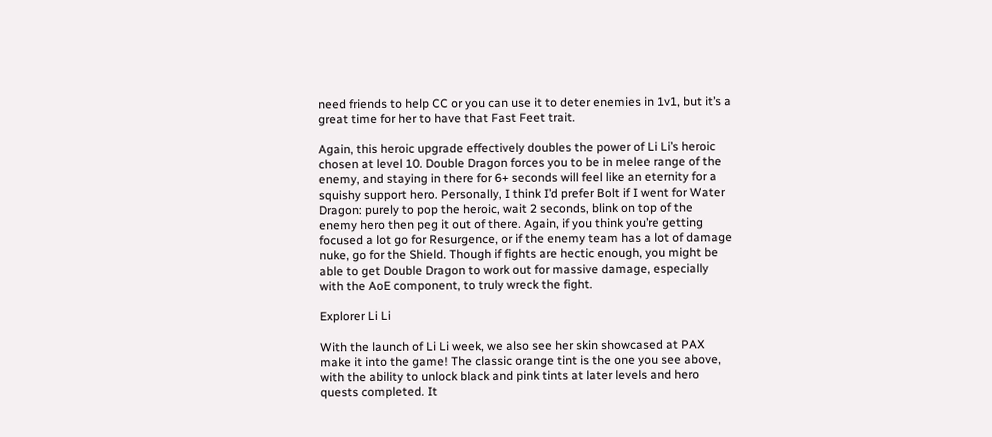need friends to help CC or you can use it to deter enemies in 1v1, but it’s a great time for her to have that Fast Feet trait.

Again, this heroic upgrade effectively doubles the power of Li Li’s heroic chosen at level 10. Double Dragon forces you to be in melee range of the enemy, and staying in there for 6+ seconds will feel like an eternity for a squishy support hero. Personally, I think I’d prefer Bolt if I went for Water Dragon: purely to pop the heroic, wait 2 seconds, blink on top of the enemy hero then peg it out of there. Again, if you think you’re getting focused a lot go for Resurgence, or if the enemy team has a lot of damage nuke, go for the Shield. Though if fights are hectic enough, you might be able to get Double Dragon to work out for massive damage, especially with the AoE component, to truly wreck the fight.

Explorer Li Li

With the launch of Li Li week, we also see her skin showcased at PAX make it into the game! The classic orange tint is the one you see above, with the ability to unlock black and pink tints at later levels and hero quests completed. It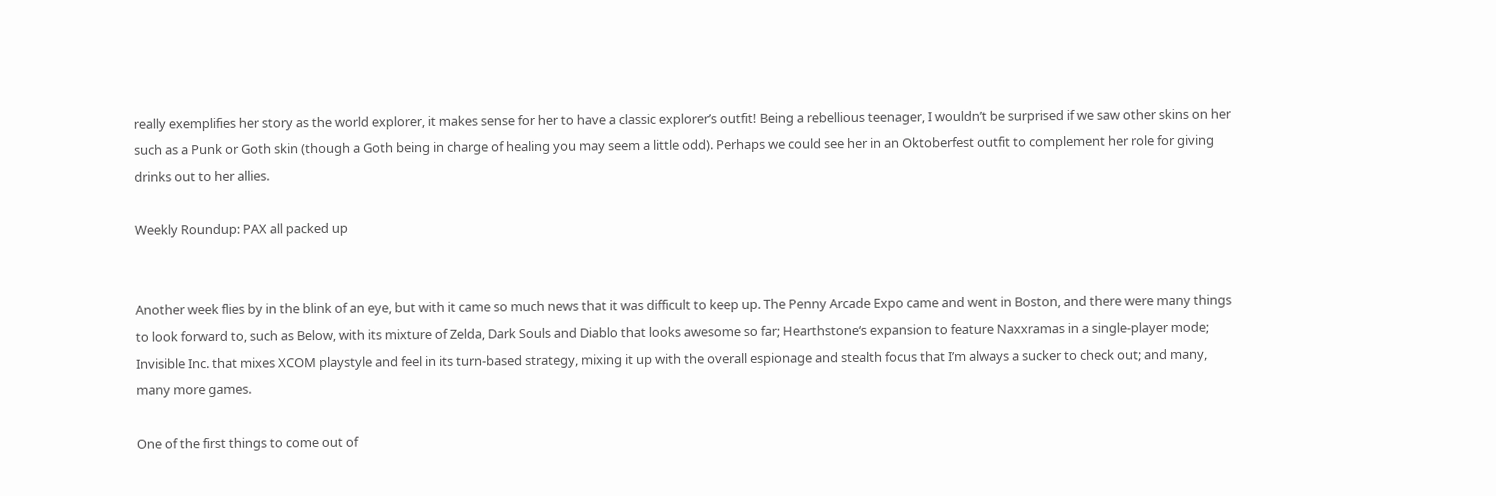really exemplifies her story as the world explorer, it makes sense for her to have a classic explorer’s outfit! Being a rebellious teenager, I wouldn’t be surprised if we saw other skins on her such as a Punk or Goth skin (though a Goth being in charge of healing you may seem a little odd). Perhaps we could see her in an Oktoberfest outfit to complement her role for giving drinks out to her allies.

Weekly Roundup: PAX all packed up


Another week flies by in the blink of an eye, but with it came so much news that it was difficult to keep up. The Penny Arcade Expo came and went in Boston, and there were many things to look forward to, such as Below, with its mixture of Zelda, Dark Souls and Diablo that looks awesome so far; Hearthstone‘s expansion to feature Naxxramas in a single-player mode; Invisible Inc. that mixes XCOM playstyle and feel in its turn-based strategy, mixing it up with the overall espionage and stealth focus that I’m always a sucker to check out; and many, many more games.

One of the first things to come out of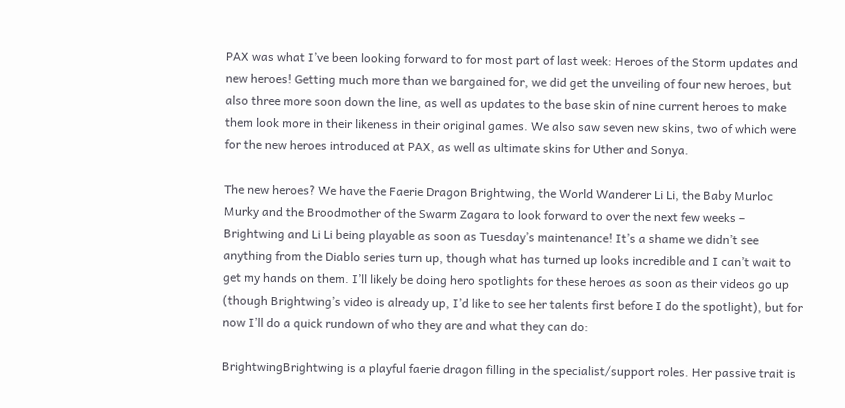PAX was what I’ve been looking forward to for most part of last week: Heroes of the Storm updates and new heroes! Getting much more than we bargained for, we did get the unveiling of four new heroes, but also three more soon down the line, as well as updates to the base skin of nine current heroes to make them look more in their likeness in their original games. We also saw seven new skins, two of which were for the new heroes introduced at PAX, as well as ultimate skins for Uther and Sonya.

The new heroes? We have the Faerie Dragon Brightwing, the World Wanderer Li Li, the Baby Murloc Murky and the Broodmother of the Swarm Zagara to look forward to over the next few weeks – Brightwing and Li Li being playable as soon as Tuesday’s maintenance! It’s a shame we didn’t see anything from the Diablo series turn up, though what has turned up looks incredible and I can’t wait to get my hands on them. I’ll likely be doing hero spotlights for these heroes as soon as their videos go up (though Brightwing’s video is already up, I’d like to see her talents first before I do the spotlight), but for now I’ll do a quick rundown of who they are and what they can do:

BrightwingBrightwing is a playful faerie dragon filling in the specialist/support roles. Her passive trait is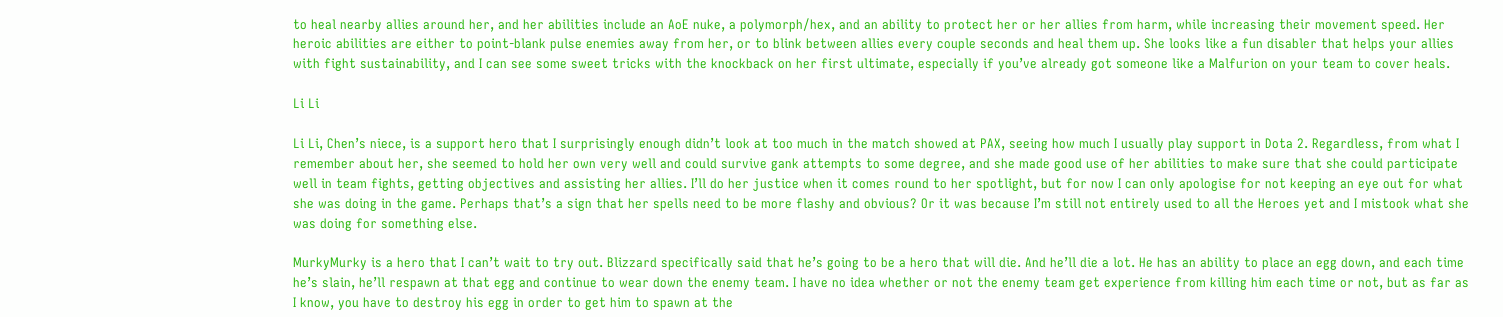to heal nearby allies around her, and her abilities include an AoE nuke, a polymorph/hex, and an ability to protect her or her allies from harm, while increasing their movement speed. Her heroic abilities are either to point-blank pulse enemies away from her, or to blink between allies every couple seconds and heal them up. She looks like a fun disabler that helps your allies with fight sustainability, and I can see some sweet tricks with the knockback on her first ultimate, especially if you’ve already got someone like a Malfurion on your team to cover heals.

Li Li

Li Li, Chen’s niece, is a support hero that I surprisingly enough didn’t look at too much in the match showed at PAX, seeing how much I usually play support in Dota 2. Regardless, from what I remember about her, she seemed to hold her own very well and could survive gank attempts to some degree, and she made good use of her abilities to make sure that she could participate well in team fights, getting objectives and assisting her allies. I’ll do her justice when it comes round to her spotlight, but for now I can only apologise for not keeping an eye out for what she was doing in the game. Perhaps that’s a sign that her spells need to be more flashy and obvious? Or it was because I’m still not entirely used to all the Heroes yet and I mistook what she was doing for something else.

MurkyMurky is a hero that I can’t wait to try out. Blizzard specifically said that he’s going to be a hero that will die. And he’ll die a lot. He has an ability to place an egg down, and each time he’s slain, he’ll respawn at that egg and continue to wear down the enemy team. I have no idea whether or not the enemy team get experience from killing him each time or not, but as far as I know, you have to destroy his egg in order to get him to spawn at the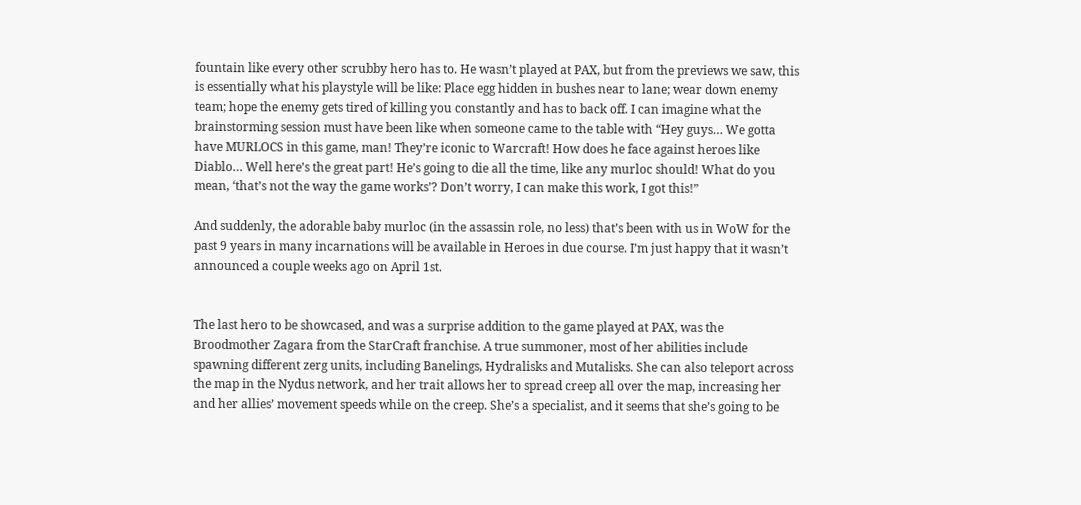fountain like every other scrubby hero has to. He wasn’t played at PAX, but from the previews we saw, this is essentially what his playstyle will be like: Place egg hidden in bushes near to lane; wear down enemy team; hope the enemy gets tired of killing you constantly and has to back off. I can imagine what the brainstorming session must have been like when someone came to the table with “Hey guys… We gotta have MURLOCS in this game, man! They’re iconic to Warcraft! How does he face against heroes like Diablo… Well here’s the great part! He’s going to die all the time, like any murloc should! What do you mean, ‘that’s not the way the game works’? Don’t worry, I can make this work, I got this!”

And suddenly, the adorable baby murloc (in the assassin role, no less) that’s been with us in WoW for the past 9 years in many incarnations will be available in Heroes in due course. I’m just happy that it wasn’t announced a couple weeks ago on April 1st.


The last hero to be showcased, and was a surprise addition to the game played at PAX, was the Broodmother Zagara from the StarCraft franchise. A true summoner, most of her abilities include spawning different zerg units, including Banelings, Hydralisks and Mutalisks. She can also teleport across the map in the Nydus network, and her trait allows her to spread creep all over the map, increasing her and her allies’ movement speeds while on the creep. She’s a specialist, and it seems that she’s going to be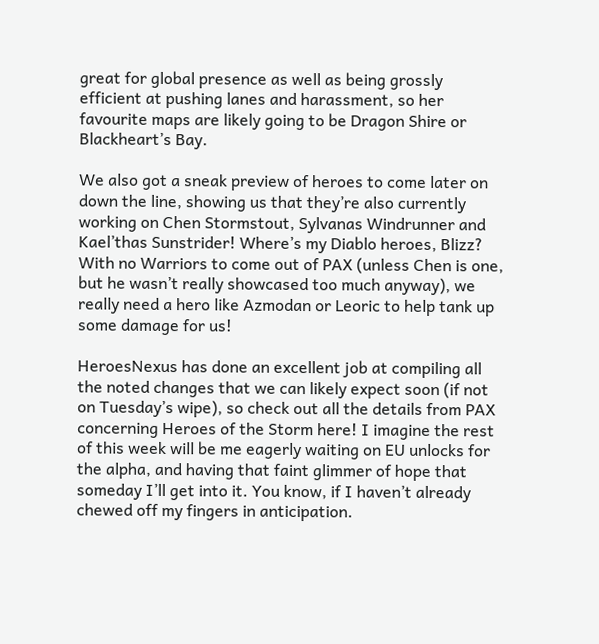great for global presence as well as being grossly efficient at pushing lanes and harassment, so her favourite maps are likely going to be Dragon Shire or Blackheart’s Bay.

We also got a sneak preview of heroes to come later on down the line, showing us that they’re also currently working on Chen Stormstout, Sylvanas Windrunner and Kael’thas Sunstrider! Where’s my Diablo heroes, Blizz? With no Warriors to come out of PAX (unless Chen is one, but he wasn’t really showcased too much anyway), we really need a hero like Azmodan or Leoric to help tank up some damage for us!

HeroesNexus has done an excellent job at compiling all the noted changes that we can likely expect soon (if not on Tuesday’s wipe), so check out all the details from PAX concerning Heroes of the Storm here! I imagine the rest of this week will be me eagerly waiting on EU unlocks for the alpha, and having that faint glimmer of hope that someday I’ll get into it. You know, if I haven’t already chewed off my fingers in anticipation.